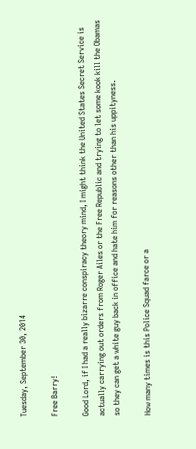Tuesday, September 30, 2014

Free Barry!

Good Lord, if I had a really bizarre conspiracy theory mind, I might think the United States Secret Service is actually carrying out orders from Roger Ailes or the Free Republic and trying to let some kook kill the Obamas so they can get a white guy back in office and hate him for reasons other than his uppityness.

How many times is this Police Squad farce or a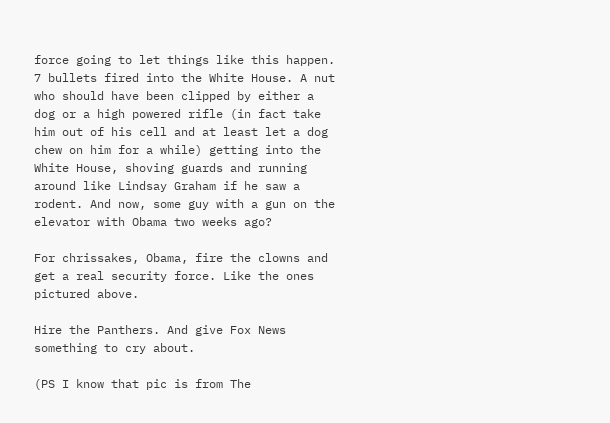force going to let things like this happen. 7 bullets fired into the White House. A nut who should have been clipped by either a dog or a high powered rifle (in fact take him out of his cell and at least let a dog chew on him for a while) getting into the White House, shoving guards and running around like Lindsay Graham if he saw a rodent. And now, some guy with a gun on the elevator with Obama two weeks ago?

For chrissakes, Obama, fire the clowns and get a real security force. Like the ones pictured above.

Hire the Panthers. And give Fox News something to cry about.

(PS I know that pic is from The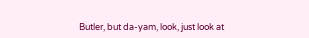Butler, but da-yam, look, just look at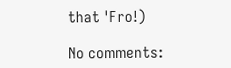that 'Fro!)

No comments: